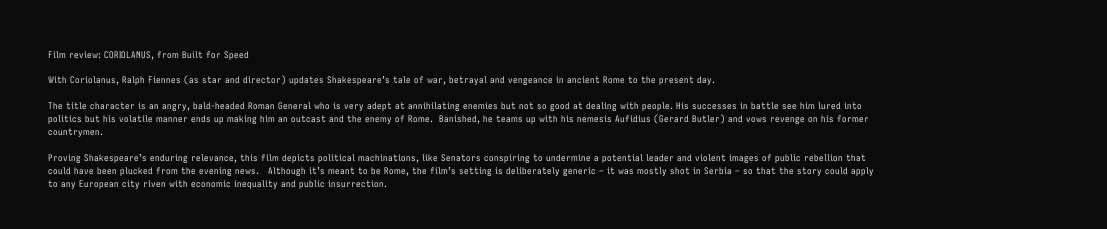Film review: CORIOLANUS, from Built for Speed

With Coriolanus, Ralph Fiennes (as star and director) updates Shakespeare’s tale of war, betrayal and vengeance in ancient Rome to the present day.

The title character is an angry, bald-headed Roman General who is very adept at annihilating enemies but not so good at dealing with people. His successes in battle see him lured into politics but his volatile manner ends up making him an outcast and the enemy of Rome.  Banished, he teams up with his nemesis Aufidius (Gerard Butler) and vows revenge on his former countrymen.

Proving Shakespeare’s enduring relevance, this film depicts political machinations, like Senators conspiring to undermine a potential leader and violent images of public rebellion that could have been plucked from the evening news.   Although it’s meant to be Rome, the film’s setting is deliberately generic – it was mostly shot in Serbia – so that the story could apply to any European city riven with economic inequality and public insurrection.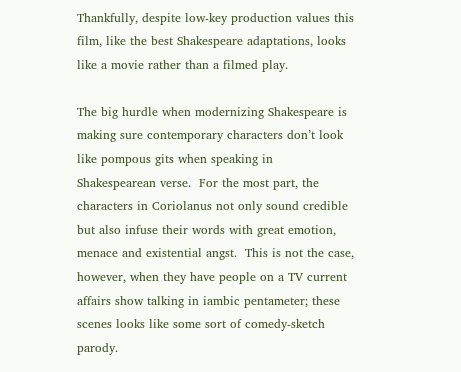Thankfully, despite low-key production values this film, like the best Shakespeare adaptations, looks like a movie rather than a filmed play.

The big hurdle when modernizing Shakespeare is making sure contemporary characters don’t look like pompous gits when speaking in Shakespearean verse.  For the most part, the characters in Coriolanus not only sound credible but also infuse their words with great emotion, menace and existential angst.  This is not the case, however, when they have people on a TV current affairs show talking in iambic pentameter; these scenes looks like some sort of comedy-sketch parody.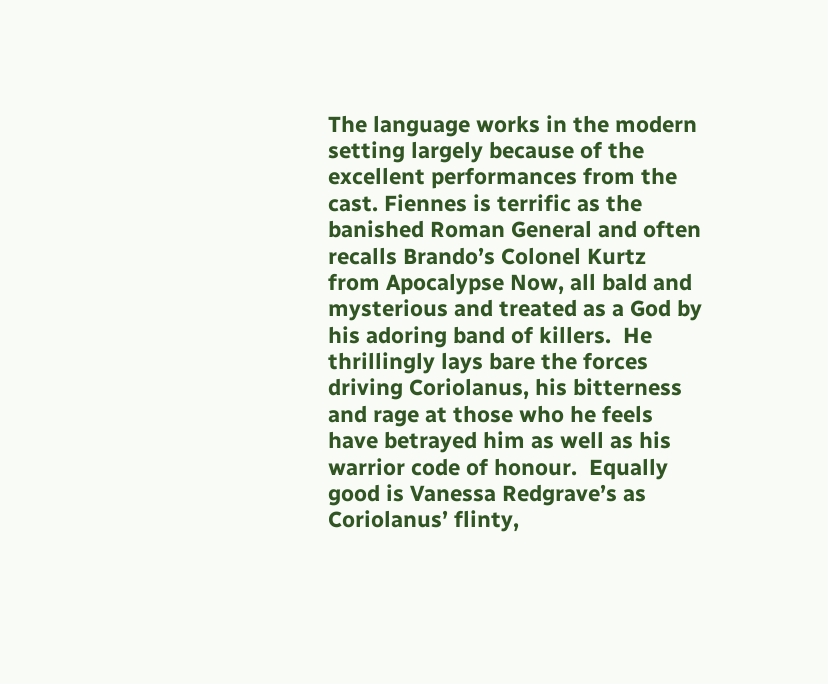The language works in the modern setting largely because of the excellent performances from the cast. Fiennes is terrific as the banished Roman General and often recalls Brando’s Colonel Kurtz from Apocalypse Now, all bald and mysterious and treated as a God by his adoring band of killers.  He thrillingly lays bare the forces driving Coriolanus, his bitterness and rage at those who he feels have betrayed him as well as his warrior code of honour.  Equally good is Vanessa Redgrave’s as Coriolanus’ flinty,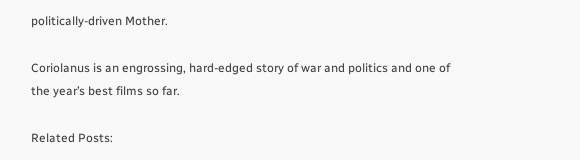politically-driven Mother.

Coriolanus is an engrossing, hard-edged story of war and politics and one of the year’s best films so far.

Related Posts: